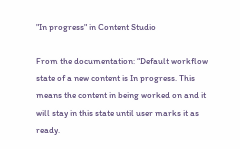"In progress" in Content Studio

From the documentation: “Default workflow state of a new content is In progress. This means the content in being worked on and it will stay in this state until user marks it as ready.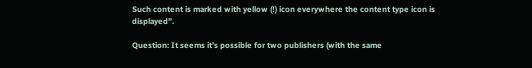Such content is marked with yellow (!) icon everywhere the content type icon is displayed”.

Question: It seems it’s possible for two publishers (with the same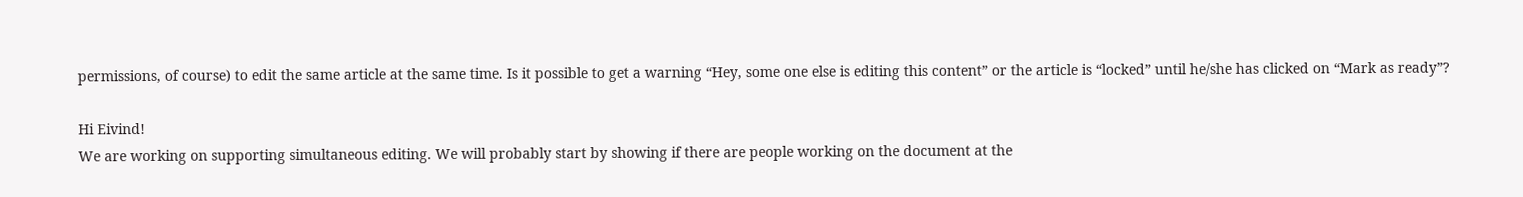permissions, of course) to edit the same article at the same time. Is it possible to get a warning “Hey, some one else is editing this content” or the article is “locked” until he/she has clicked on “Mark as ready”?

Hi Eivind!
We are working on supporting simultaneous editing. We will probably start by showing if there are people working on the document at the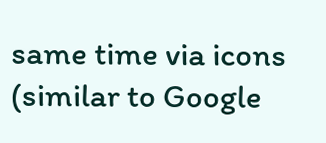same time via icons (similar to Google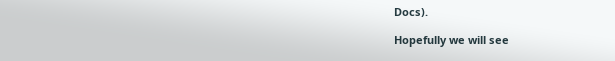Docs).

Hopefully we will see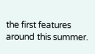the first features around this summer.